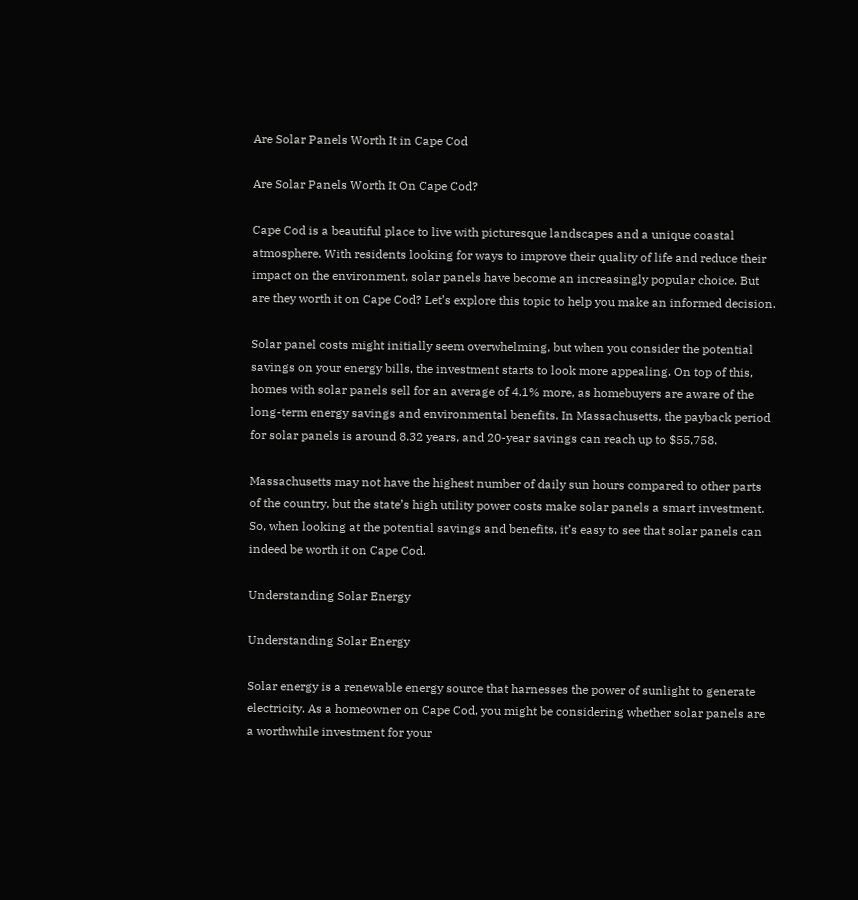Are Solar Panels Worth It in Cape Cod

Are Solar Panels Worth It On Cape Cod?

Cape Cod is a beautiful place to live with picturesque landscapes and a unique coastal atmosphere. With residents looking for ways to improve their quality of life and reduce their impact on the environment, solar panels have become an increasingly popular choice. But are they worth it on Cape Cod? Let’s explore this topic to help you make an informed decision.

Solar panel costs might initially seem overwhelming, but when you consider the potential savings on your energy bills, the investment starts to look more appealing. On top of this, homes with solar panels sell for an average of 4.1% more, as homebuyers are aware of the long-term energy savings and environmental benefits. In Massachusetts, the payback period for solar panels is around 8.32 years, and 20-year savings can reach up to $55,758.

Massachusetts may not have the highest number of daily sun hours compared to other parts of the country, but the state’s high utility power costs make solar panels a smart investment. So, when looking at the potential savings and benefits, it’s easy to see that solar panels can indeed be worth it on Cape Cod.

Understanding Solar Energy

Understanding Solar Energy

Solar energy is a renewable energy source that harnesses the power of sunlight to generate electricity. As a homeowner on Cape Cod, you might be considering whether solar panels are a worthwhile investment for your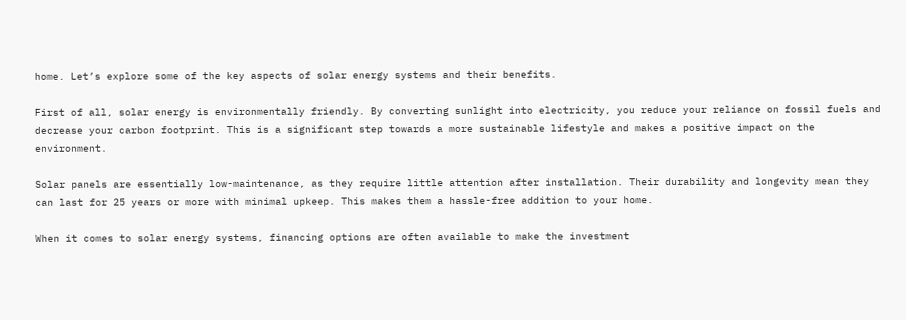home. Let’s explore some of the key aspects of solar energy systems and their benefits.

First of all, solar energy is environmentally friendly. By converting sunlight into electricity, you reduce your reliance on fossil fuels and decrease your carbon footprint. This is a significant step towards a more sustainable lifestyle and makes a positive impact on the environment.

Solar panels are essentially low-maintenance, as they require little attention after installation. Their durability and longevity mean they can last for 25 years or more with minimal upkeep. This makes them a hassle-free addition to your home.

When it comes to solar energy systems, financing options are often available to make the investment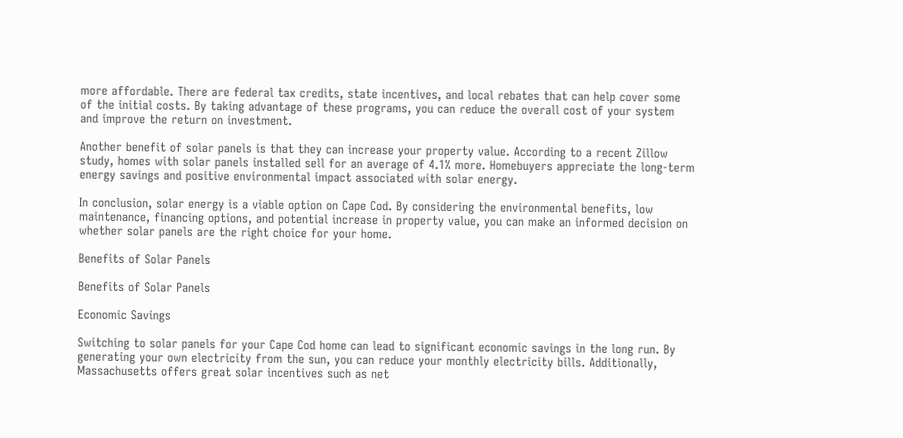more affordable. There are federal tax credits, state incentives, and local rebates that can help cover some of the initial costs. By taking advantage of these programs, you can reduce the overall cost of your system and improve the return on investment.

Another benefit of solar panels is that they can increase your property value. According to a recent Zillow study, homes with solar panels installed sell for an average of 4.1% more. Homebuyers appreciate the long-term energy savings and positive environmental impact associated with solar energy.

In conclusion, solar energy is a viable option on Cape Cod. By considering the environmental benefits, low maintenance, financing options, and potential increase in property value, you can make an informed decision on whether solar panels are the right choice for your home.

Benefits of Solar Panels

Benefits of Solar Panels

Economic Savings

Switching to solar panels for your Cape Cod home can lead to significant economic savings in the long run. By generating your own electricity from the sun, you can reduce your monthly electricity bills. Additionally, Massachusetts offers great solar incentives such as net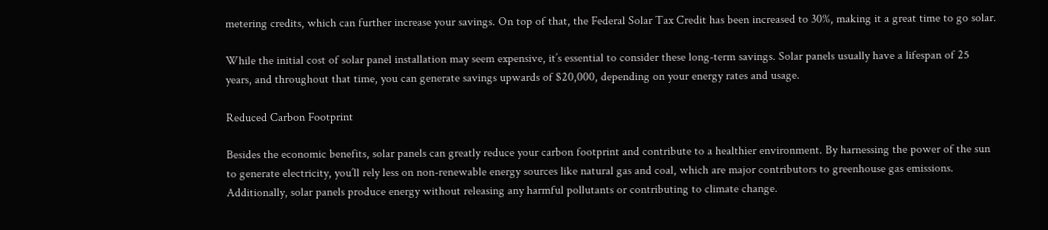metering credits, which can further increase your savings. On top of that, the Federal Solar Tax Credit has been increased to 30%, making it a great time to go solar.

While the initial cost of solar panel installation may seem expensive, it’s essential to consider these long-term savings. Solar panels usually have a lifespan of 25 years, and throughout that time, you can generate savings upwards of $20,000, depending on your energy rates and usage.

Reduced Carbon Footprint

Besides the economic benefits, solar panels can greatly reduce your carbon footprint and contribute to a healthier environment. By harnessing the power of the sun to generate electricity, you’ll rely less on non-renewable energy sources like natural gas and coal, which are major contributors to greenhouse gas emissions. Additionally, solar panels produce energy without releasing any harmful pollutants or contributing to climate change.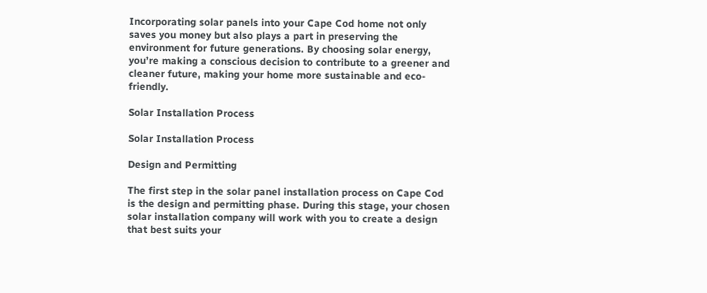Incorporating solar panels into your Cape Cod home not only saves you money but also plays a part in preserving the environment for future generations. By choosing solar energy, you’re making a conscious decision to contribute to a greener and cleaner future, making your home more sustainable and eco-friendly.

Solar Installation Process

Solar Installation Process

Design and Permitting

The first step in the solar panel installation process on Cape Cod is the design and permitting phase. During this stage, your chosen solar installation company will work with you to create a design that best suits your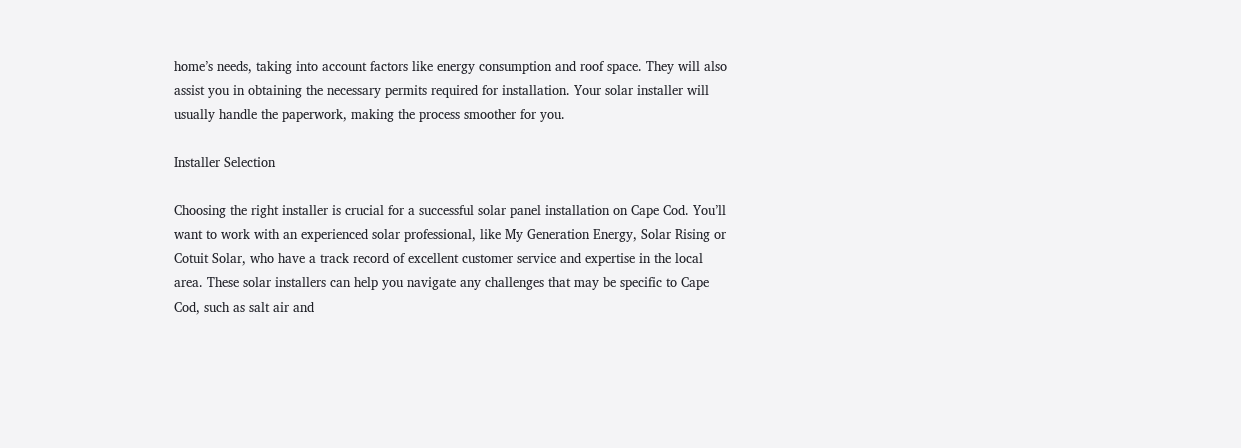home’s needs, taking into account factors like energy consumption and roof space. They will also assist you in obtaining the necessary permits required for installation. Your solar installer will usually handle the paperwork, making the process smoother for you.

Installer Selection

Choosing the right installer is crucial for a successful solar panel installation on Cape Cod. You’ll want to work with an experienced solar professional, like My Generation Energy, Solar Rising or Cotuit Solar, who have a track record of excellent customer service and expertise in the local area. These solar installers can help you navigate any challenges that may be specific to Cape Cod, such as salt air and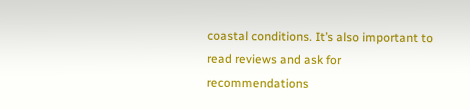coastal conditions. It’s also important to read reviews and ask for recommendations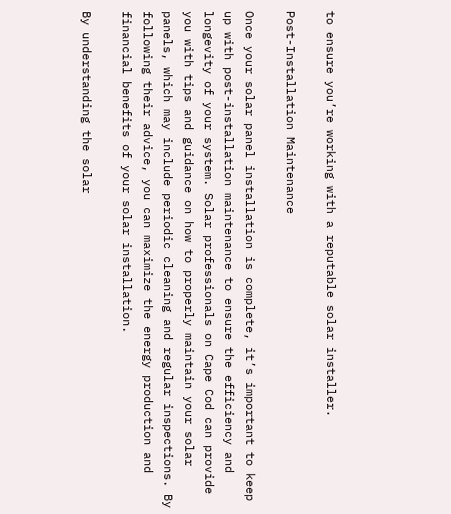to ensure you’re working with a reputable solar installer.

Post-Installation Maintenance

Once your solar panel installation is complete, it’s important to keep up with post-installation maintenance to ensure the efficiency and longevity of your system. Solar professionals on Cape Cod can provide you with tips and guidance on how to properly maintain your solar panels, which may include periodic cleaning and regular inspections. By following their advice, you can maximize the energy production and financial benefits of your solar installation.

By understanding the solar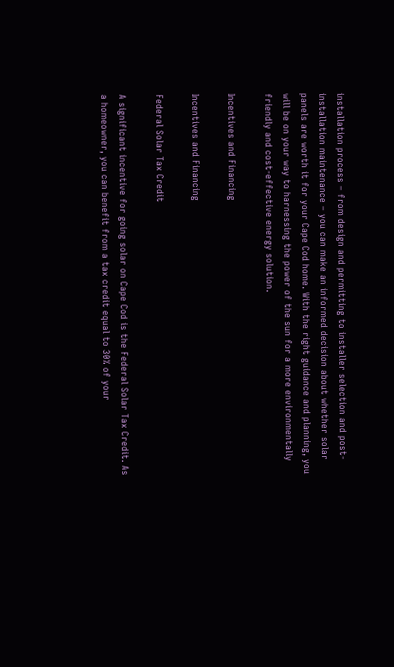installation process – from design and permitting to installer selection and post-installation maintenance – you can make an informed decision about whether solar panels are worth it for your Cape Cod home. With the right guidance and planning, you will be on your way to harnessing the power of the sun for a more environmentally friendly and cost-effective energy solution.

Incentives and Financing

Incentives and Financing

Federal Solar Tax Credit

A significant incentive for going solar on Cape Cod is the Federal Solar Tax Credit. As a homeowner, you can benefit from a tax credit equal to 30% of your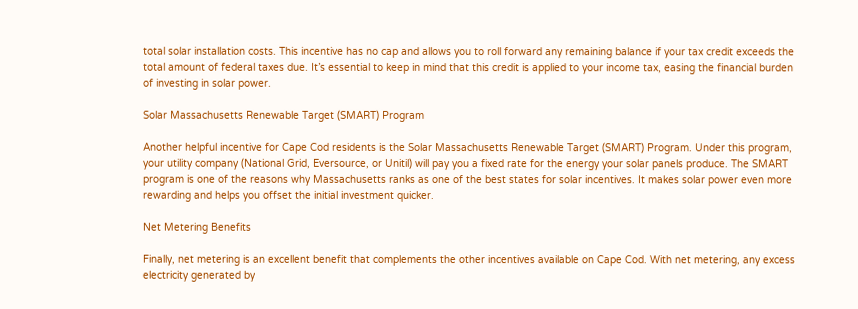total solar installation costs. This incentive has no cap and allows you to roll forward any remaining balance if your tax credit exceeds the total amount of federal taxes due. It’s essential to keep in mind that this credit is applied to your income tax, easing the financial burden of investing in solar power.

Solar Massachusetts Renewable Target (SMART) Program

Another helpful incentive for Cape Cod residents is the Solar Massachusetts Renewable Target (SMART) Program. Under this program, your utility company (National Grid, Eversource, or Unitil) will pay you a fixed rate for the energy your solar panels produce. The SMART program is one of the reasons why Massachusetts ranks as one of the best states for solar incentives. It makes solar power even more rewarding and helps you offset the initial investment quicker.

Net Metering Benefits

Finally, net metering is an excellent benefit that complements the other incentives available on Cape Cod. With net metering, any excess electricity generated by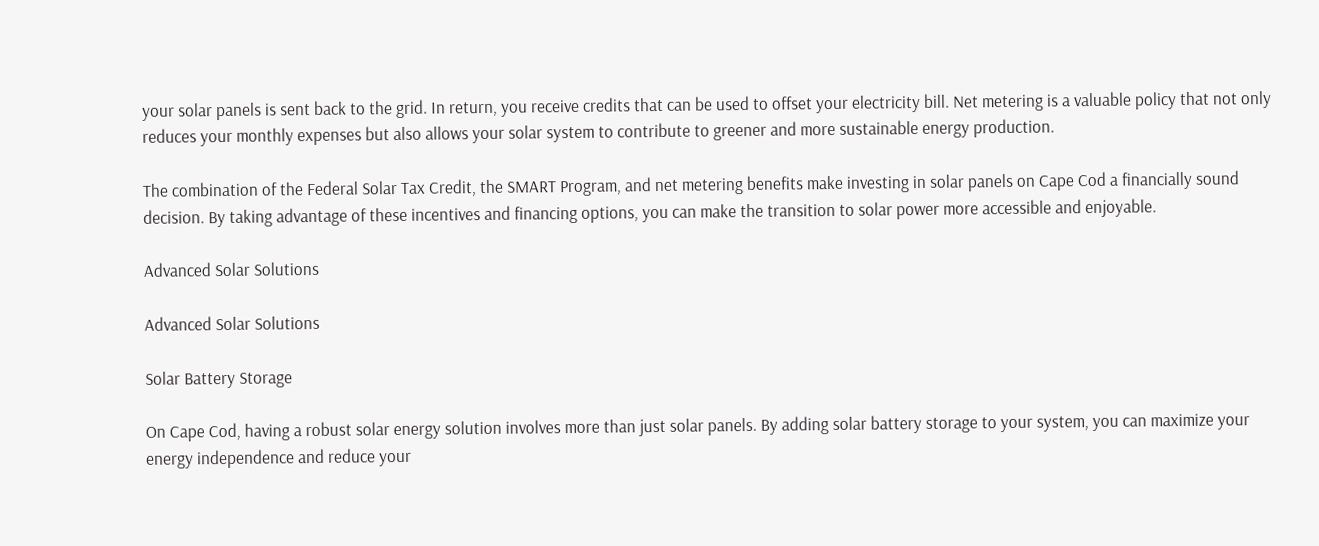your solar panels is sent back to the grid. In return, you receive credits that can be used to offset your electricity bill. Net metering is a valuable policy that not only reduces your monthly expenses but also allows your solar system to contribute to greener and more sustainable energy production.

The combination of the Federal Solar Tax Credit, the SMART Program, and net metering benefits make investing in solar panels on Cape Cod a financially sound decision. By taking advantage of these incentives and financing options, you can make the transition to solar power more accessible and enjoyable.

Advanced Solar Solutions

Advanced Solar Solutions

Solar Battery Storage

On Cape Cod, having a robust solar energy solution involves more than just solar panels. By adding solar battery storage to your system, you can maximize your energy independence and reduce your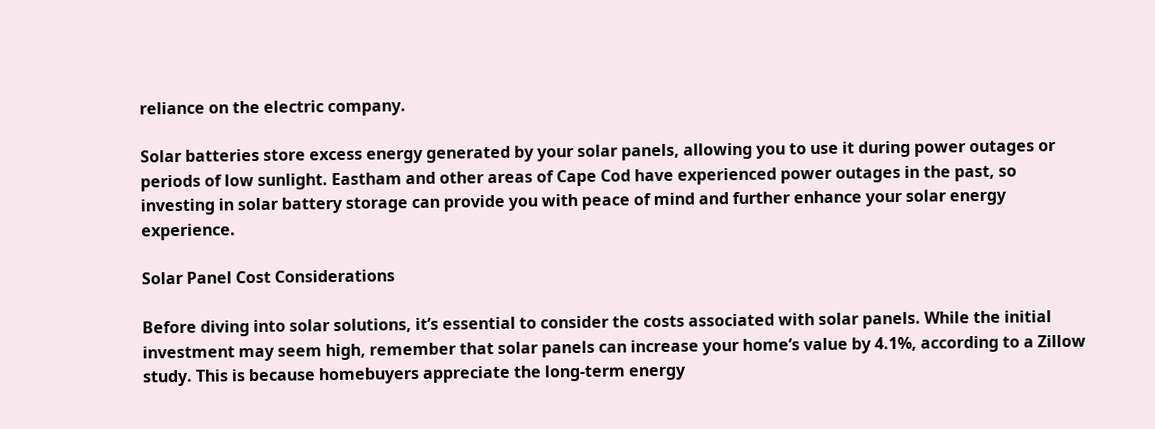reliance on the electric company.

Solar batteries store excess energy generated by your solar panels, allowing you to use it during power outages or periods of low sunlight. Eastham and other areas of Cape Cod have experienced power outages in the past, so investing in solar battery storage can provide you with peace of mind and further enhance your solar energy experience.

Solar Panel Cost Considerations

Before diving into solar solutions, it’s essential to consider the costs associated with solar panels. While the initial investment may seem high, remember that solar panels can increase your home’s value by 4.1%, according to a Zillow study. This is because homebuyers appreciate the long-term energy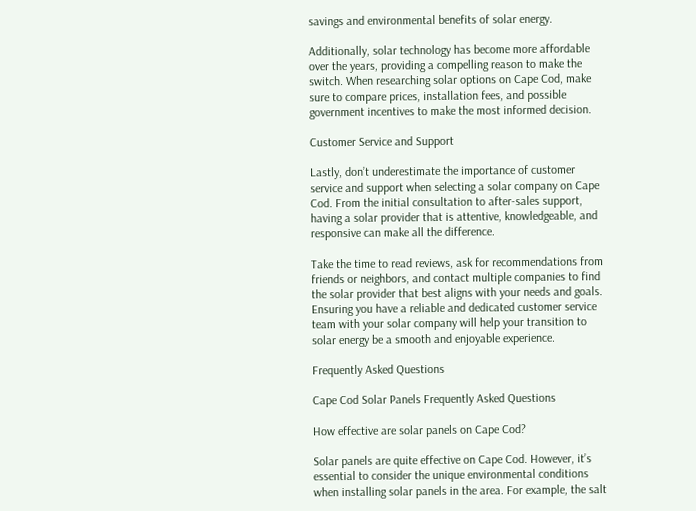savings and environmental benefits of solar energy.

Additionally, solar technology has become more affordable over the years, providing a compelling reason to make the switch. When researching solar options on Cape Cod, make sure to compare prices, installation fees, and possible government incentives to make the most informed decision.

Customer Service and Support

Lastly, don’t underestimate the importance of customer service and support when selecting a solar company on Cape Cod. From the initial consultation to after-sales support, having a solar provider that is attentive, knowledgeable, and responsive can make all the difference.

Take the time to read reviews, ask for recommendations from friends or neighbors, and contact multiple companies to find the solar provider that best aligns with your needs and goals. Ensuring you have a reliable and dedicated customer service team with your solar company will help your transition to solar energy be a smooth and enjoyable experience.

Frequently Asked Questions

Cape Cod Solar Panels Frequently Asked Questions

How effective are solar panels on Cape Cod?

Solar panels are quite effective on Cape Cod. However, it’s essential to consider the unique environmental conditions when installing solar panels in the area. For example, the salt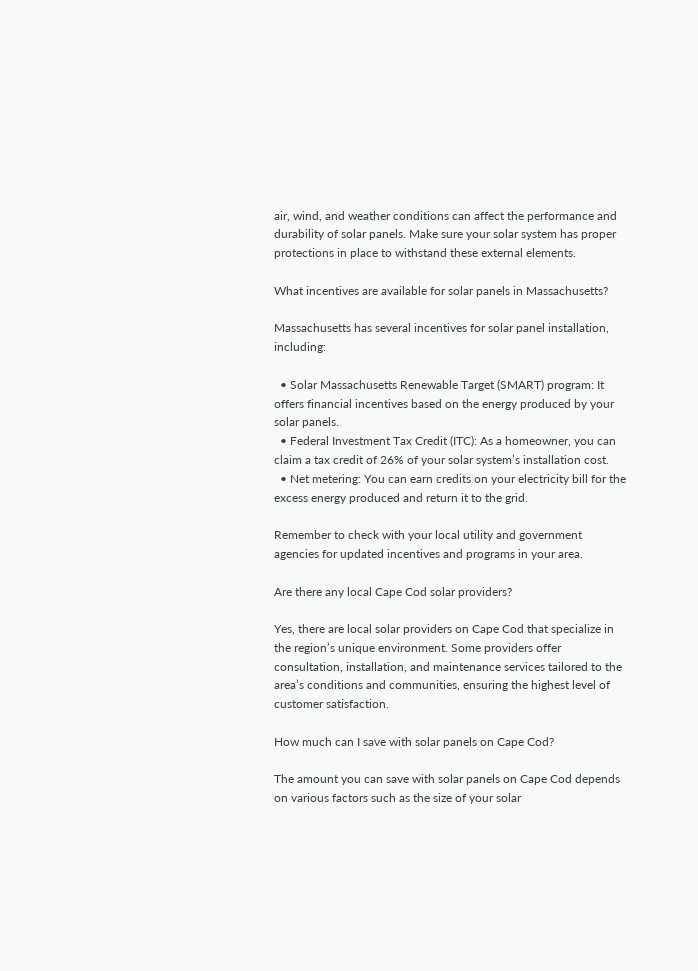air, wind, and weather conditions can affect the performance and durability of solar panels. Make sure your solar system has proper protections in place to withstand these external elements.

What incentives are available for solar panels in Massachusetts?

Massachusetts has several incentives for solar panel installation, including:

  • Solar Massachusetts Renewable Target (SMART) program: It offers financial incentives based on the energy produced by your solar panels.
  • Federal Investment Tax Credit (ITC): As a homeowner, you can claim a tax credit of 26% of your solar system’s installation cost.
  • Net metering: You can earn credits on your electricity bill for the excess energy produced and return it to the grid.

Remember to check with your local utility and government agencies for updated incentives and programs in your area.

Are there any local Cape Cod solar providers?

Yes, there are local solar providers on Cape Cod that specialize in the region’s unique environment. Some providers offer consultation, installation, and maintenance services tailored to the area’s conditions and communities, ensuring the highest level of customer satisfaction.

How much can I save with solar panels on Cape Cod?

The amount you can save with solar panels on Cape Cod depends on various factors such as the size of your solar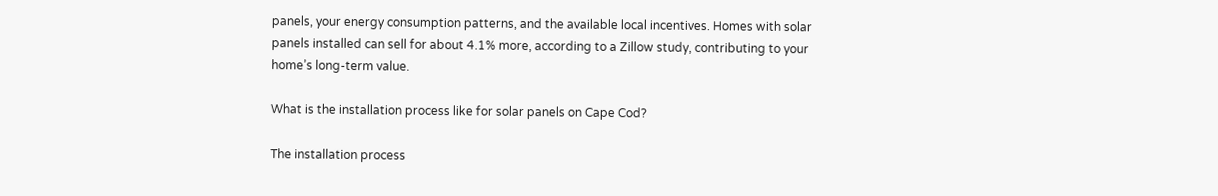panels, your energy consumption patterns, and the available local incentives. Homes with solar panels installed can sell for about 4.1% more, according to a Zillow study, contributing to your home’s long-term value.

What is the installation process like for solar panels on Cape Cod?

The installation process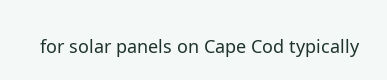for solar panels on Cape Cod typically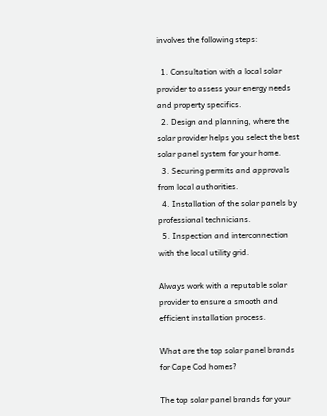involves the following steps:

  1. Consultation with a local solar provider to assess your energy needs and property specifics.
  2. Design and planning, where the solar provider helps you select the best solar panel system for your home.
  3. Securing permits and approvals from local authorities.
  4. Installation of the solar panels by professional technicians.
  5. Inspection and interconnection with the local utility grid.

Always work with a reputable solar provider to ensure a smooth and efficient installation process.

What are the top solar panel brands for Cape Cod homes?

The top solar panel brands for your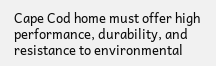Cape Cod home must offer high performance, durability, and resistance to environmental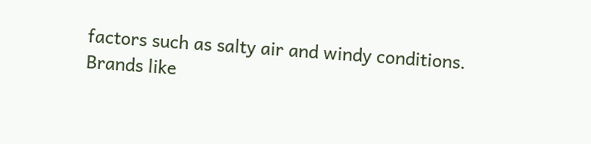factors such as salty air and windy conditions. Brands like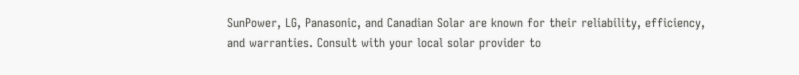SunPower, LG, Panasonic, and Canadian Solar are known for their reliability, efficiency, and warranties. Consult with your local solar provider to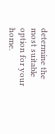determine the most suitable option for your home.